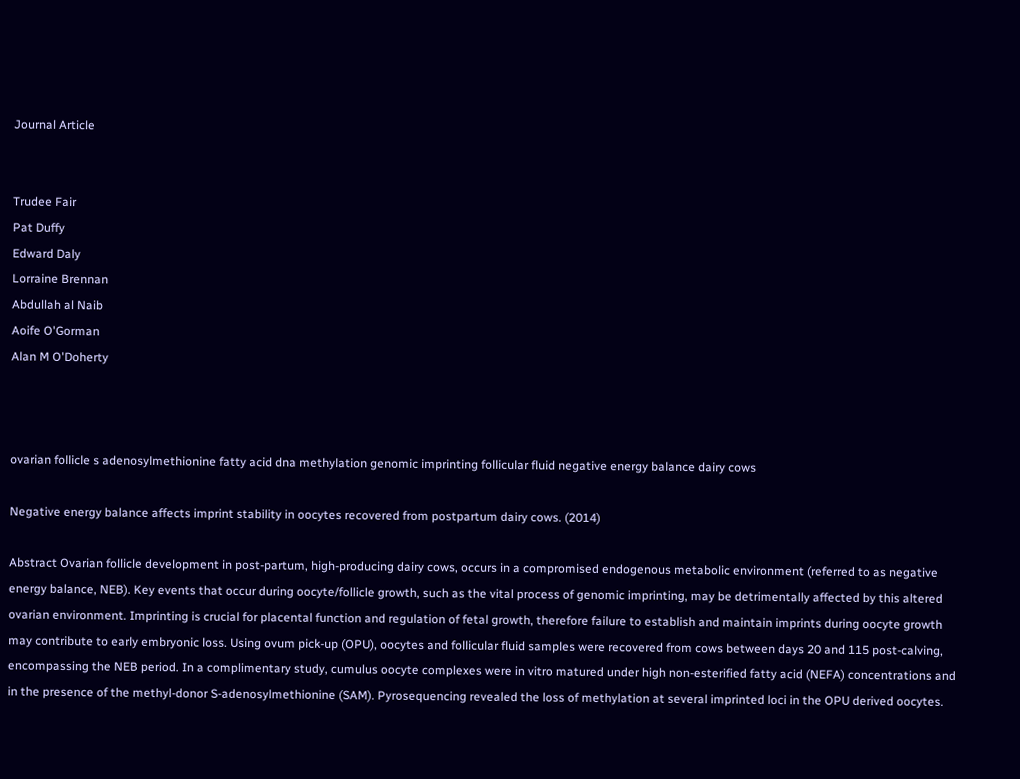Journal Article


Trudee Fair
Pat Duffy
Edward Daly
Lorraine Brennan
Abdullah al Naib
Aoife O'Gorman
Alan M O'Doherty



ovarian follicle s adenosylmethionine fatty acid dna methylation genomic imprinting follicular fluid negative energy balance dairy cows

Negative energy balance affects imprint stability in oocytes recovered from postpartum dairy cows. (2014)

Abstract Ovarian follicle development in post-partum, high-producing dairy cows, occurs in a compromised endogenous metabolic environment (referred to as negative energy balance, NEB). Key events that occur during oocyte/follicle growth, such as the vital process of genomic imprinting, may be detrimentally affected by this altered ovarian environment. Imprinting is crucial for placental function and regulation of fetal growth, therefore failure to establish and maintain imprints during oocyte growth may contribute to early embryonic loss. Using ovum pick-up (OPU), oocytes and follicular fluid samples were recovered from cows between days 20 and 115 post-calving, encompassing the NEB period. In a complimentary study, cumulus oocyte complexes were in vitro matured under high non-esterified fatty acid (NEFA) concentrations and in the presence of the methyl-donor S-adenosylmethionine (SAM). Pyrosequencing revealed the loss of methylation at several imprinted loci in the OPU derived oocytes.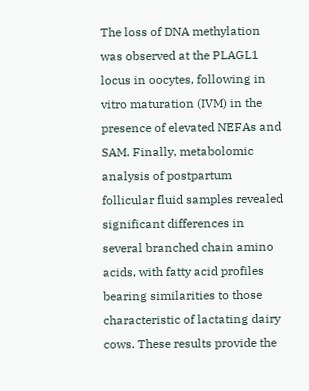The loss of DNA methylation was observed at the PLAGL1 locus in oocytes, following in vitro maturation (IVM) in the presence of elevated NEFAs and SAM. Finally, metabolomic analysis of postpartum follicular fluid samples revealed significant differences in several branched chain amino acids, with fatty acid profiles bearing similarities to those characteristic of lactating dairy cows. These results provide the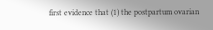first evidence that (1) the postpartum ovarian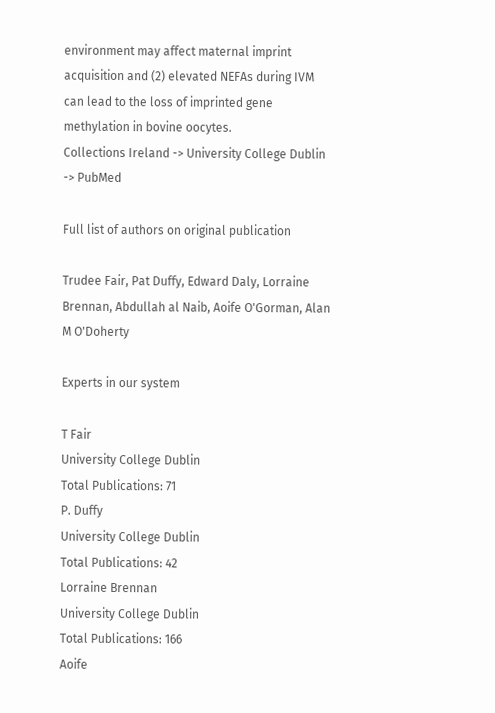environment may affect maternal imprint acquisition and (2) elevated NEFAs during IVM can lead to the loss of imprinted gene methylation in bovine oocytes.
Collections Ireland -> University College Dublin -> PubMed

Full list of authors on original publication

Trudee Fair, Pat Duffy, Edward Daly, Lorraine Brennan, Abdullah al Naib, Aoife O'Gorman, Alan M O'Doherty

Experts in our system

T Fair
University College Dublin
Total Publications: 71
P. Duffy
University College Dublin
Total Publications: 42
Lorraine Brennan
University College Dublin
Total Publications: 166
Aoife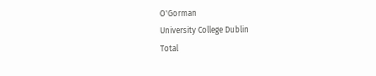O'Gorman
University College Dublin
Total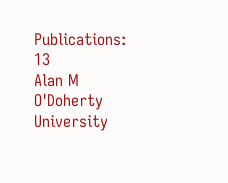Publications: 13
Alan M O'Doherty
University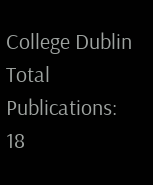College Dublin
Total Publications: 18